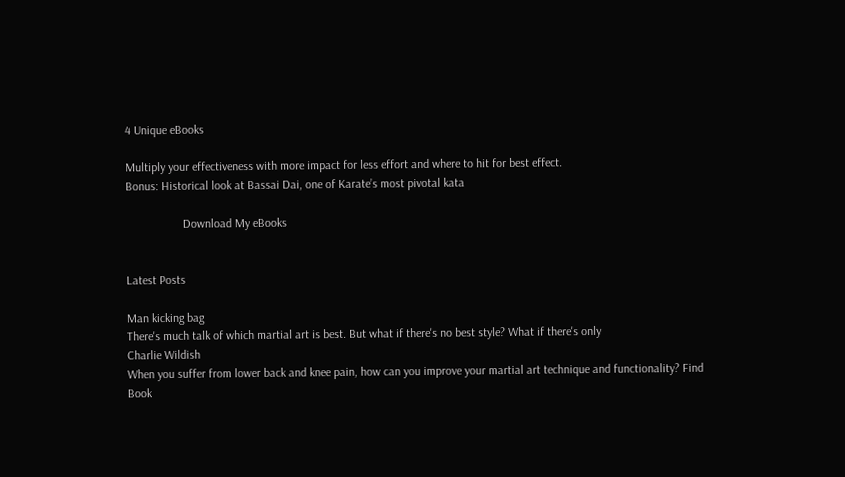4 Unique eBooks

Multiply your effectiveness with more impact for less effort and where to hit for best effect.
Bonus: Historical look at Bassai Dai, one of Karate’s most pivotal kata

                   Download My eBooks


Latest Posts

Man kicking bag
There's much talk of which martial art is best. But what if there's no best style? What if there's only
Charlie Wildish
When you suffer from lower back and knee pain, how can you improve your martial art technique and functionality? Find
Book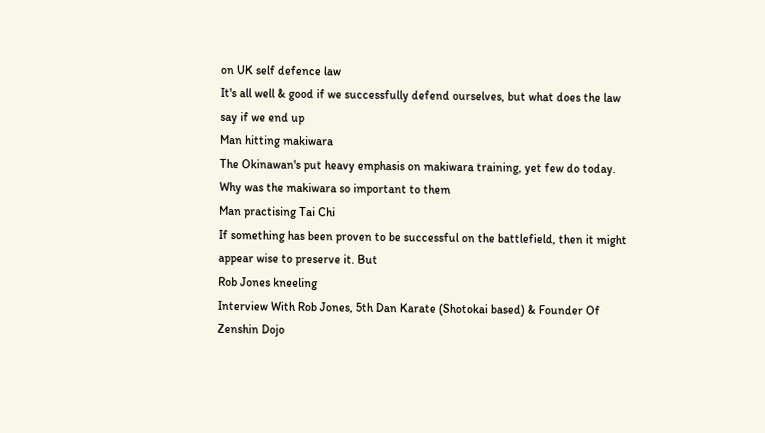on UK self defence law
It's all well & good if we successfully defend ourselves, but what does the law say if we end up
Man hitting makiwara
The Okinawan's put heavy emphasis on makiwara training, yet few do today. Why was the makiwara so important to them
Man practising Tai Chi
If something has been proven to be successful on the battlefield, then it might appear wise to preserve it. But
Rob Jones kneeling
Interview With Rob Jones, 5th Dan Karate (Shotokai based) & Founder Of Zenshin Dojo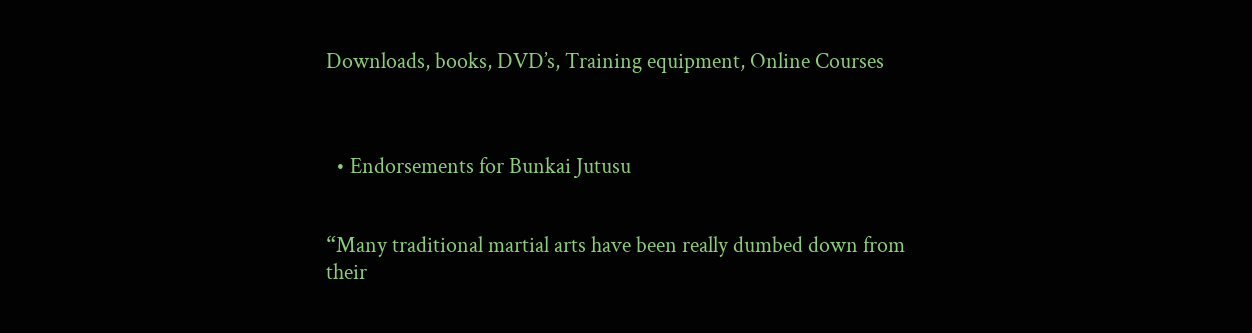Downloads, books, DVD’s, Training equipment, Online Courses



  • Endorsements for Bunkai Jutusu


“Many traditional martial arts have been really dumbed down from their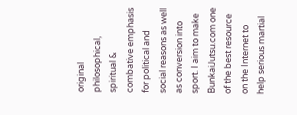original philosophical, spiritual & combative emphasis for political and social reasons as well as conversion into sport. I aim to make BunkaiJutsu.com one of the best resource on the Internet to help serious martial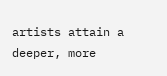artists attain a deeper, more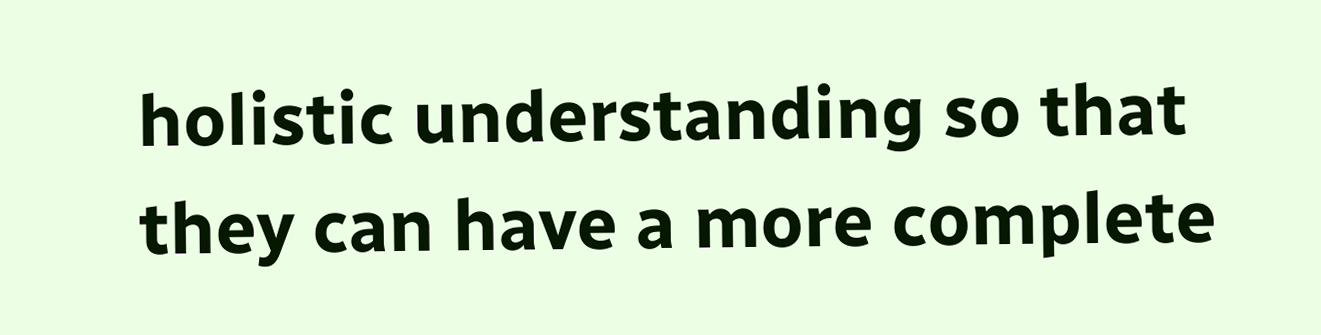holistic understanding so that they can have a more complete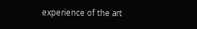experience of the art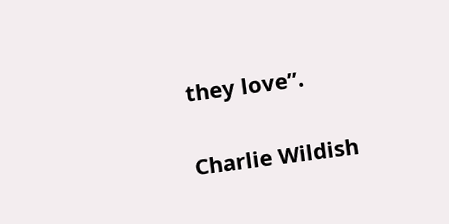they love”.

Charlie Wildish